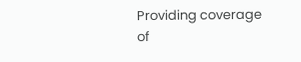Providing coverage of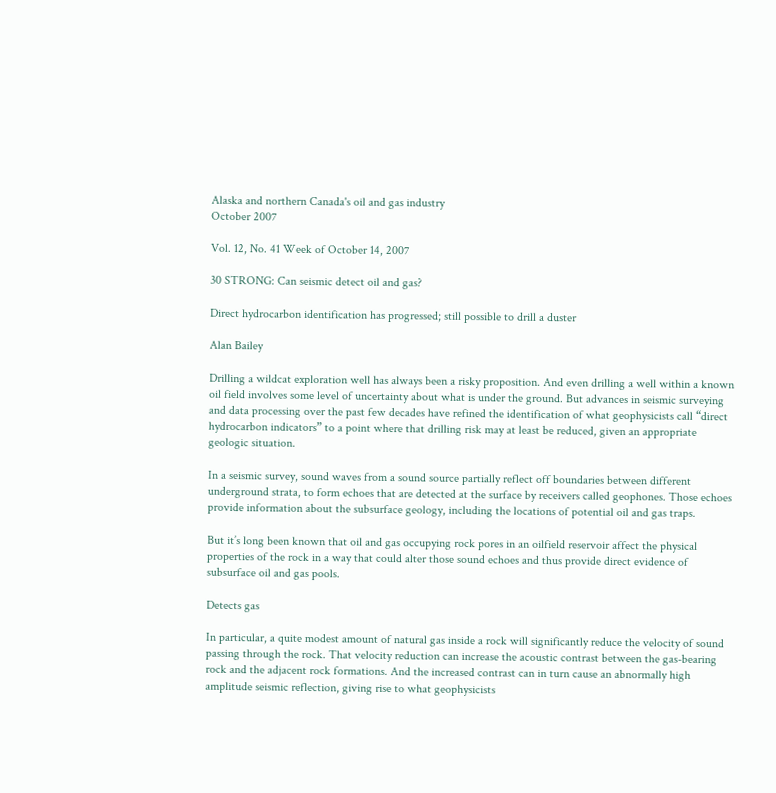Alaska and northern Canada's oil and gas industry
October 2007

Vol. 12, No. 41 Week of October 14, 2007

30 STRONG: Can seismic detect oil and gas?

Direct hydrocarbon identification has progressed; still possible to drill a duster

Alan Bailey

Drilling a wildcat exploration well has always been a risky proposition. And even drilling a well within a known oil field involves some level of uncertainty about what is under the ground. But advances in seismic surveying and data processing over the past few decades have refined the identification of what geophysicists call “direct hydrocarbon indicators” to a point where that drilling risk may at least be reduced, given an appropriate geologic situation.

In a seismic survey, sound waves from a sound source partially reflect off boundaries between different underground strata, to form echoes that are detected at the surface by receivers called geophones. Those echoes provide information about the subsurface geology, including the locations of potential oil and gas traps.

But it’s long been known that oil and gas occupying rock pores in an oilfield reservoir affect the physical properties of the rock in a way that could alter those sound echoes and thus provide direct evidence of subsurface oil and gas pools.

Detects gas

In particular, a quite modest amount of natural gas inside a rock will significantly reduce the velocity of sound passing through the rock. That velocity reduction can increase the acoustic contrast between the gas-bearing rock and the adjacent rock formations. And the increased contrast can in turn cause an abnormally high amplitude seismic reflection, giving rise to what geophysicists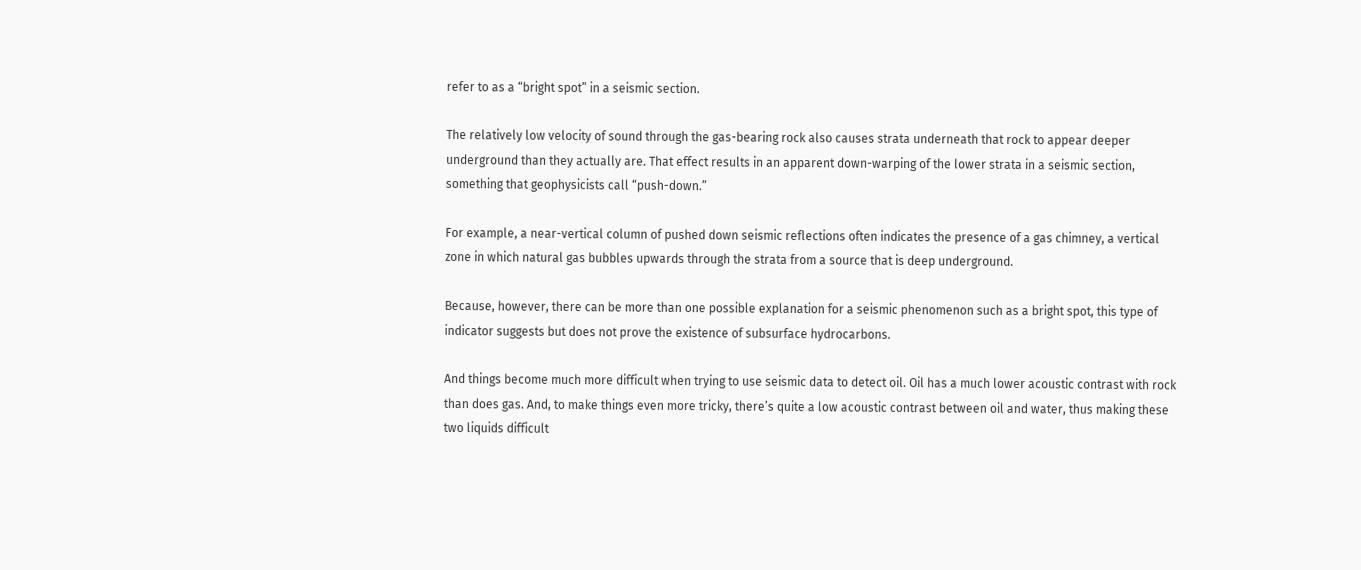refer to as a “bright spot” in a seismic section.

The relatively low velocity of sound through the gas-bearing rock also causes strata underneath that rock to appear deeper underground than they actually are. That effect results in an apparent down-warping of the lower strata in a seismic section, something that geophysicists call “push-down.”

For example, a near-vertical column of pushed down seismic reflections often indicates the presence of a gas chimney, a vertical zone in which natural gas bubbles upwards through the strata from a source that is deep underground.

Because, however, there can be more than one possible explanation for a seismic phenomenon such as a bright spot, this type of indicator suggests but does not prove the existence of subsurface hydrocarbons.

And things become much more difficult when trying to use seismic data to detect oil. Oil has a much lower acoustic contrast with rock than does gas. And, to make things even more tricky, there’s quite a low acoustic contrast between oil and water, thus making these two liquids difficult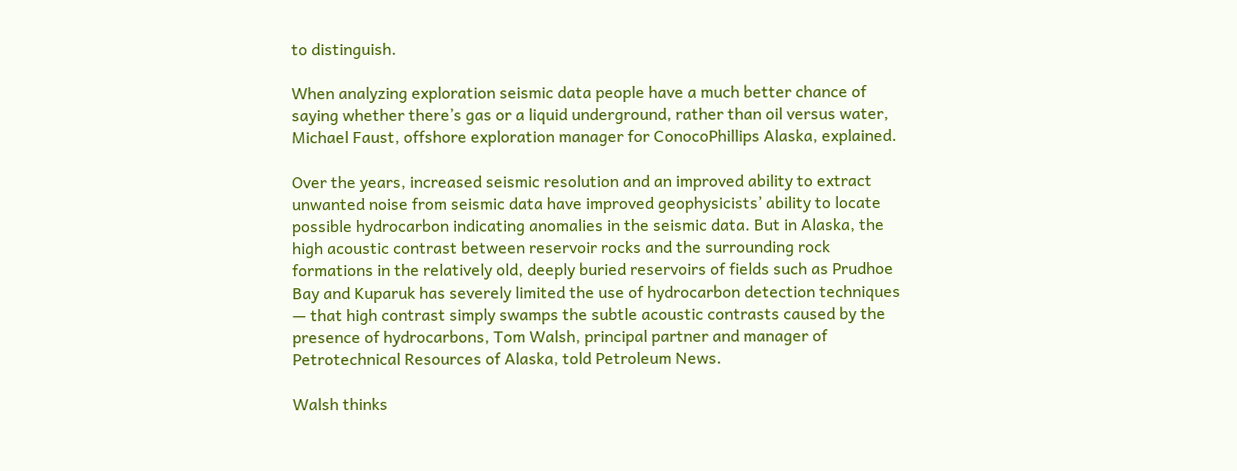to distinguish.

When analyzing exploration seismic data people have a much better chance of saying whether there’s gas or a liquid underground, rather than oil versus water, Michael Faust, offshore exploration manager for ConocoPhillips Alaska, explained.

Over the years, increased seismic resolution and an improved ability to extract unwanted noise from seismic data have improved geophysicists’ ability to locate possible hydrocarbon indicating anomalies in the seismic data. But in Alaska, the high acoustic contrast between reservoir rocks and the surrounding rock formations in the relatively old, deeply buried reservoirs of fields such as Prudhoe Bay and Kuparuk has severely limited the use of hydrocarbon detection techniques — that high contrast simply swamps the subtle acoustic contrasts caused by the presence of hydrocarbons, Tom Walsh, principal partner and manager of Petrotechnical Resources of Alaska, told Petroleum News.

Walsh thinks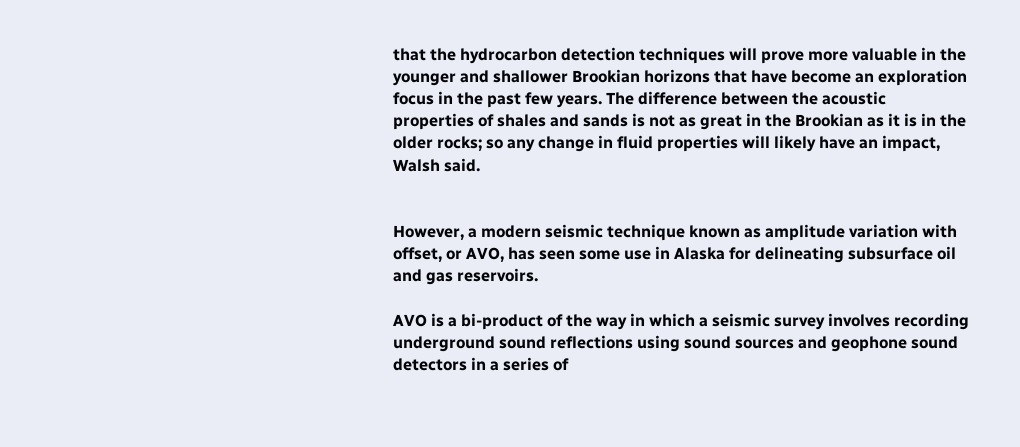that the hydrocarbon detection techniques will prove more valuable in the younger and shallower Brookian horizons that have become an exploration focus in the past few years. The difference between the acoustic properties of shales and sands is not as great in the Brookian as it is in the older rocks; so any change in fluid properties will likely have an impact, Walsh said.


However, a modern seismic technique known as amplitude variation with offset, or AVO, has seen some use in Alaska for delineating subsurface oil and gas reservoirs.

AVO is a bi-product of the way in which a seismic survey involves recording underground sound reflections using sound sources and geophone sound detectors in a series of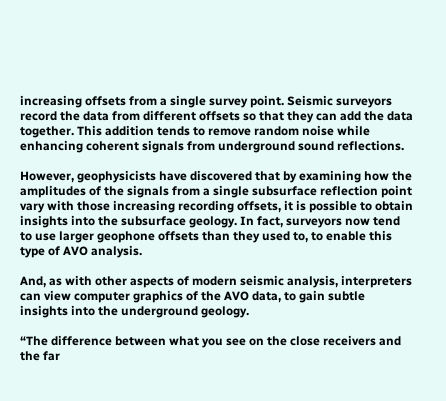increasing offsets from a single survey point. Seismic surveyors record the data from different offsets so that they can add the data together. This addition tends to remove random noise while enhancing coherent signals from underground sound reflections.

However, geophysicists have discovered that by examining how the amplitudes of the signals from a single subsurface reflection point vary with those increasing recording offsets, it is possible to obtain insights into the subsurface geology. In fact, surveyors now tend to use larger geophone offsets than they used to, to enable this type of AVO analysis.

And, as with other aspects of modern seismic analysis, interpreters can view computer graphics of the AVO data, to gain subtle insights into the underground geology.

“The difference between what you see on the close receivers and the far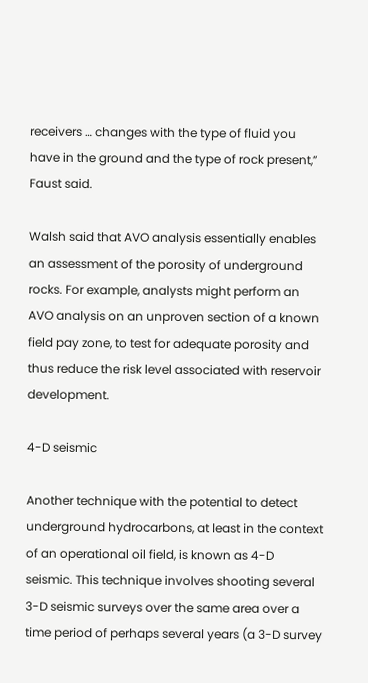receivers … changes with the type of fluid you have in the ground and the type of rock present,” Faust said.

Walsh said that AVO analysis essentially enables an assessment of the porosity of underground rocks. For example, analysts might perform an AVO analysis on an unproven section of a known field pay zone, to test for adequate porosity and thus reduce the risk level associated with reservoir development.

4-D seismic

Another technique with the potential to detect underground hydrocarbons, at least in the context of an operational oil field, is known as 4-D seismic. This technique involves shooting several 3-D seismic surveys over the same area over a time period of perhaps several years (a 3-D survey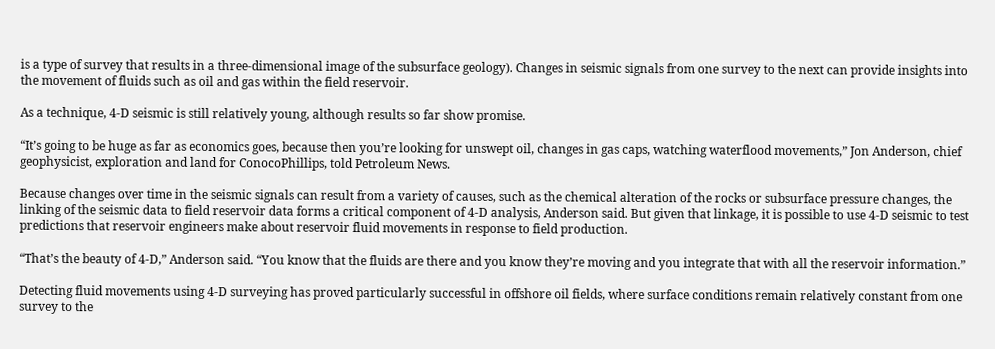is a type of survey that results in a three-dimensional image of the subsurface geology). Changes in seismic signals from one survey to the next can provide insights into the movement of fluids such as oil and gas within the field reservoir.

As a technique, 4-D seismic is still relatively young, although results so far show promise.

“It’s going to be huge as far as economics goes, because then you’re looking for unswept oil, changes in gas caps, watching waterflood movements,” Jon Anderson, chief geophysicist, exploration and land for ConocoPhillips, told Petroleum News.

Because changes over time in the seismic signals can result from a variety of causes, such as the chemical alteration of the rocks or subsurface pressure changes, the linking of the seismic data to field reservoir data forms a critical component of 4-D analysis, Anderson said. But given that linkage, it is possible to use 4-D seismic to test predictions that reservoir engineers make about reservoir fluid movements in response to field production.

“That’s the beauty of 4-D,” Anderson said. “You know that the fluids are there and you know they’re moving and you integrate that with all the reservoir information.”

Detecting fluid movements using 4-D surveying has proved particularly successful in offshore oil fields, where surface conditions remain relatively constant from one survey to the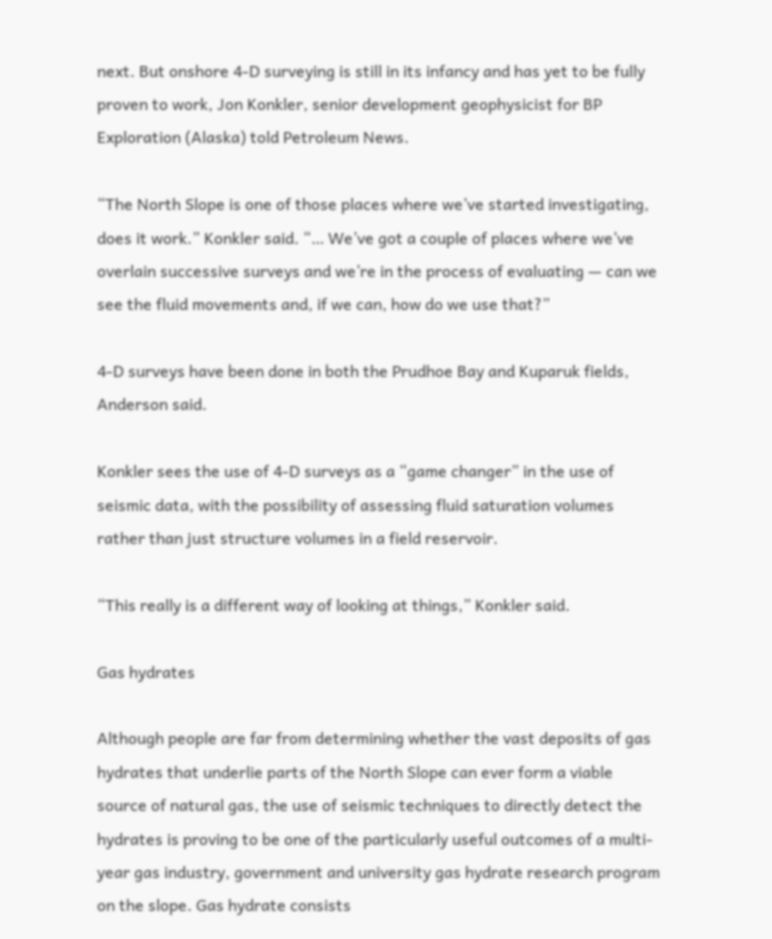next. But onshore 4-D surveying is still in its infancy and has yet to be fully proven to work, Jon Konkler, senior development geophysicist for BP Exploration (Alaska) told Petroleum News.

“The North Slope is one of those places where we’ve started investigating, does it work.” Konkler said. “… We’ve got a couple of places where we’ve overlain successive surveys and we’re in the process of evaluating — can we see the fluid movements and, if we can, how do we use that?”

4-D surveys have been done in both the Prudhoe Bay and Kuparuk fields, Anderson said.

Konkler sees the use of 4-D surveys as a “game changer” in the use of seismic data, with the possibility of assessing fluid saturation volumes rather than just structure volumes in a field reservoir.

“This really is a different way of looking at things,” Konkler said.

Gas hydrates

Although people are far from determining whether the vast deposits of gas hydrates that underlie parts of the North Slope can ever form a viable source of natural gas, the use of seismic techniques to directly detect the hydrates is proving to be one of the particularly useful outcomes of a multi-year gas industry, government and university gas hydrate research program on the slope. Gas hydrate consists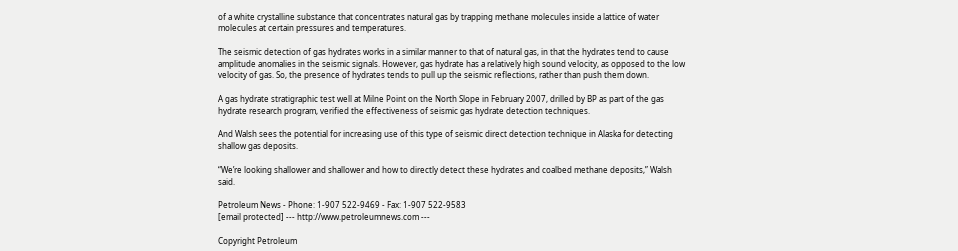of a white crystalline substance that concentrates natural gas by trapping methane molecules inside a lattice of water molecules at certain pressures and temperatures.

The seismic detection of gas hydrates works in a similar manner to that of natural gas, in that the hydrates tend to cause amplitude anomalies in the seismic signals. However, gas hydrate has a relatively high sound velocity, as opposed to the low velocity of gas. So, the presence of hydrates tends to pull up the seismic reflections, rather than push them down.

A gas hydrate stratigraphic test well at Milne Point on the North Slope in February 2007, drilled by BP as part of the gas hydrate research program, verified the effectiveness of seismic gas hydrate detection techniques.

And Walsh sees the potential for increasing use of this type of seismic direct detection technique in Alaska for detecting shallow gas deposits.

“We’re looking shallower and shallower and how to directly detect these hydrates and coalbed methane deposits,” Walsh said.

Petroleum News - Phone: 1-907 522-9469 - Fax: 1-907 522-9583
[email protected] --- http://www.petroleumnews.com ---

Copyright Petroleum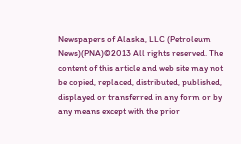Newspapers of Alaska, LLC (Petroleum News)(PNA)©2013 All rights reserved. The content of this article and web site may not be copied, replaced, distributed, published, displayed or transferred in any form or by any means except with the prior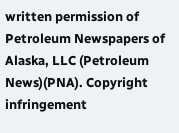written permission of Petroleum Newspapers of Alaska, LLC (Petroleum News)(PNA). Copyright infringement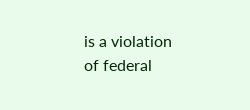is a violation of federal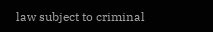law subject to criminal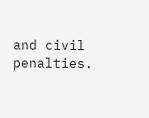and civil penalties.